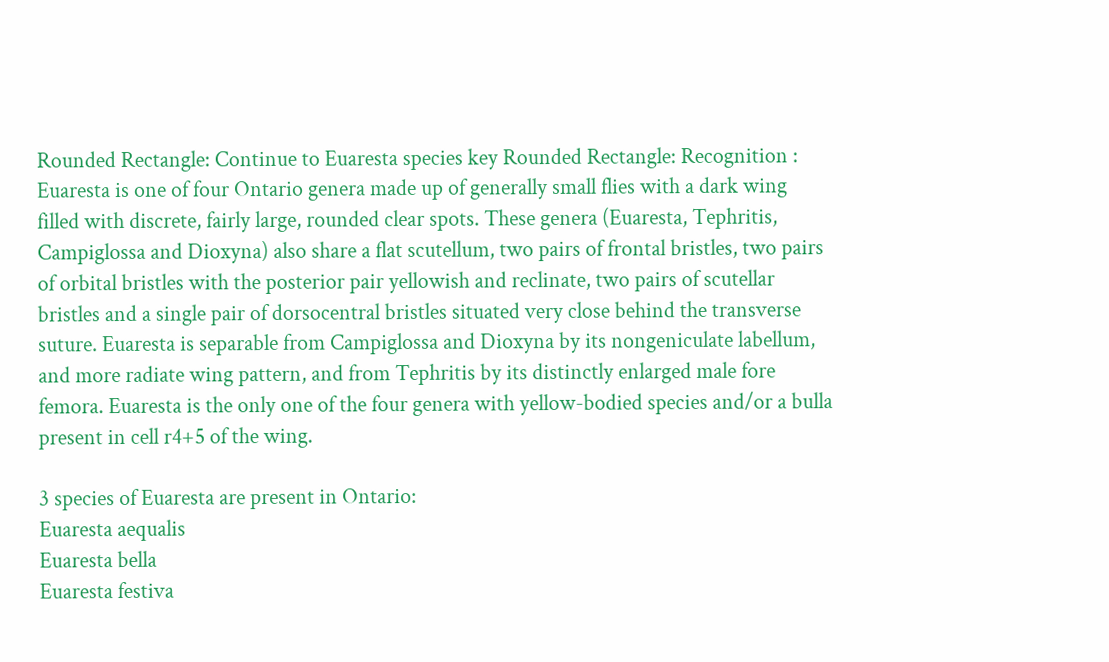Rounded Rectangle: Continue to Euaresta species key Rounded Rectangle: Recognition : Euaresta is one of four Ontario genera made up of generally small flies with a dark wing filled with discrete, fairly large, rounded clear spots. These genera (Euaresta, Tephritis, Campiglossa and Dioxyna) also share a flat scutellum, two pairs of frontal bristles, two pairs of orbital bristles with the posterior pair yellowish and reclinate, two pairs of scutellar bristles and a single pair of dorsocentral bristles situated very close behind the transverse suture. Euaresta is separable from Campiglossa and Dioxyna by its nongeniculate labellum, and more radiate wing pattern, and from Tephritis by its distinctly enlarged male fore femora. Euaresta is the only one of the four genera with yellow-bodied species and/or a bulla present in cell r4+5 of the wing.

3 species of Euaresta are present in Ontario:
Euaresta aequalis
Euaresta bella
Euaresta festiva